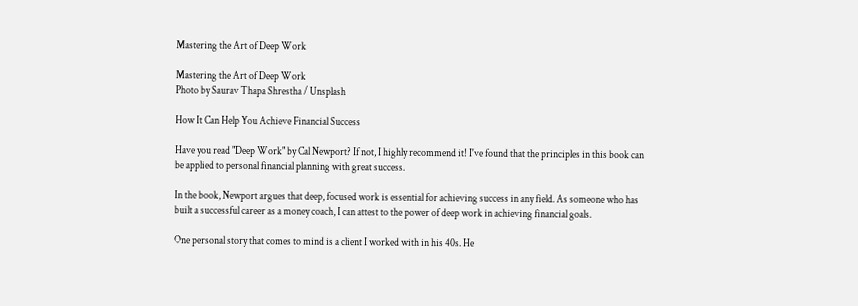Mastering the Art of Deep Work

Mastering the Art of Deep Work
Photo by Saurav Thapa Shrestha / Unsplash

How It Can Help You Achieve Financial Success

Have you read "Deep Work" by Cal Newport? If not, I highly recommend it! I've found that the principles in this book can be applied to personal financial planning with great success.

In the book, Newport argues that deep, focused work is essential for achieving success in any field. As someone who has built a successful career as a money coach, I can attest to the power of deep work in achieving financial goals.

One personal story that comes to mind is a client I worked with in his 40s. He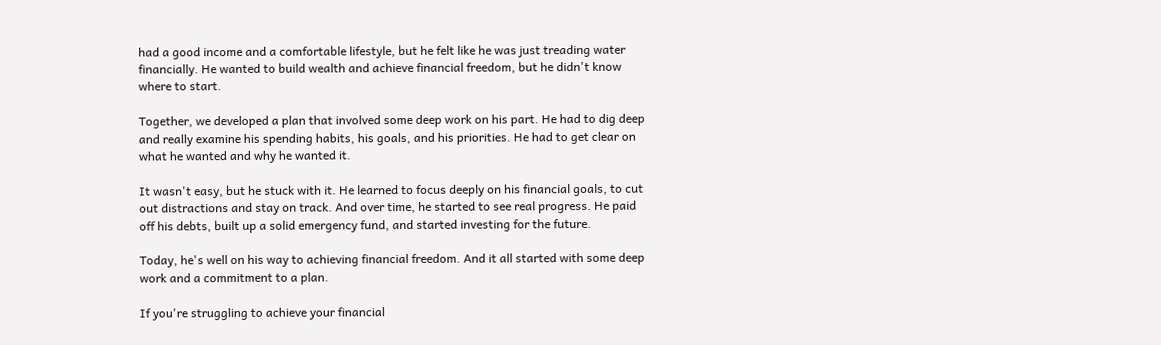had a good income and a comfortable lifestyle, but he felt like he was just treading water financially. He wanted to build wealth and achieve financial freedom, but he didn't know where to start.

Together, we developed a plan that involved some deep work on his part. He had to dig deep and really examine his spending habits, his goals, and his priorities. He had to get clear on what he wanted and why he wanted it.

It wasn't easy, but he stuck with it. He learned to focus deeply on his financial goals, to cut out distractions and stay on track. And over time, he started to see real progress. He paid off his debts, built up a solid emergency fund, and started investing for the future.

Today, he's well on his way to achieving financial freedom. And it all started with some deep work and a commitment to a plan.

If you're struggling to achieve your financial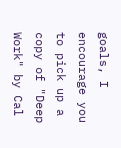goals, I encourage you to pick up a copy of "Deep Work" by Cal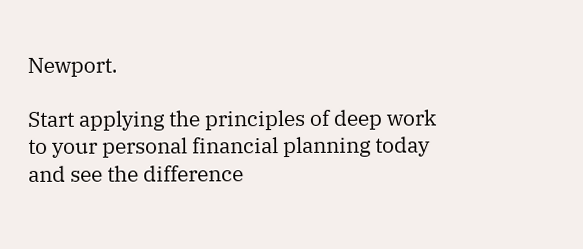Newport.

Start applying the principles of deep work to your personal financial planning today and see the difference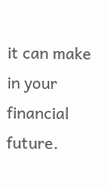it can make in your financial future.